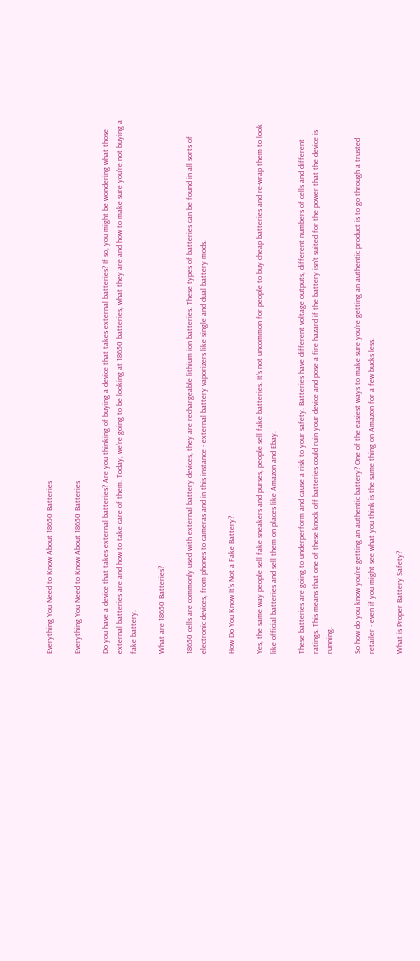Everything You Need to Know About 18650 Batteries

Everything You Need to Know About 18650 Batteries

Do you have a device that takes external batteries? Are you thinking of buying a device that takes external batteries? If so, you might be wondering what those external batteries are and how to take care of them. Today, we’re going to be looking at 18650 batteries, what they are and how to make sure you're not buying a fake battery.

What are 18650 Batteries?

18650 cells are commonly used with external battery devices, they are rechargeable lithium ion batteries. These types of batteries can be found in all sorts of electronic devices, from phones to cameras and in this instance - external battery vaporizers like single and dual battery mods.

How Do You Know It’s Not a Fake Battery?

Yes, the same way people sell fake sneakers and purses, people sell fake batteries. It’s not uncommon for people to buy cheap batteries and re-wrap them to look like official batteries and sell them on places like Amazon and Ebay.

These batteries are going to underperform and cause a risk to your safety. Batteries have different voltage outputs, different numbers of cells and different ratings. This means that one of these knock off batteries could ruin your device and pose a fire hazard if the battery isn't suited for the power that the device is running.

So how do you know you’re getting an authentic battery? One of the easiest ways to make sure you’re getting an authentic product is to go through a trusted retailer - even if you might see what you think is the same thing on Amazon for a few bucks less.

What is Proper Battery Safety?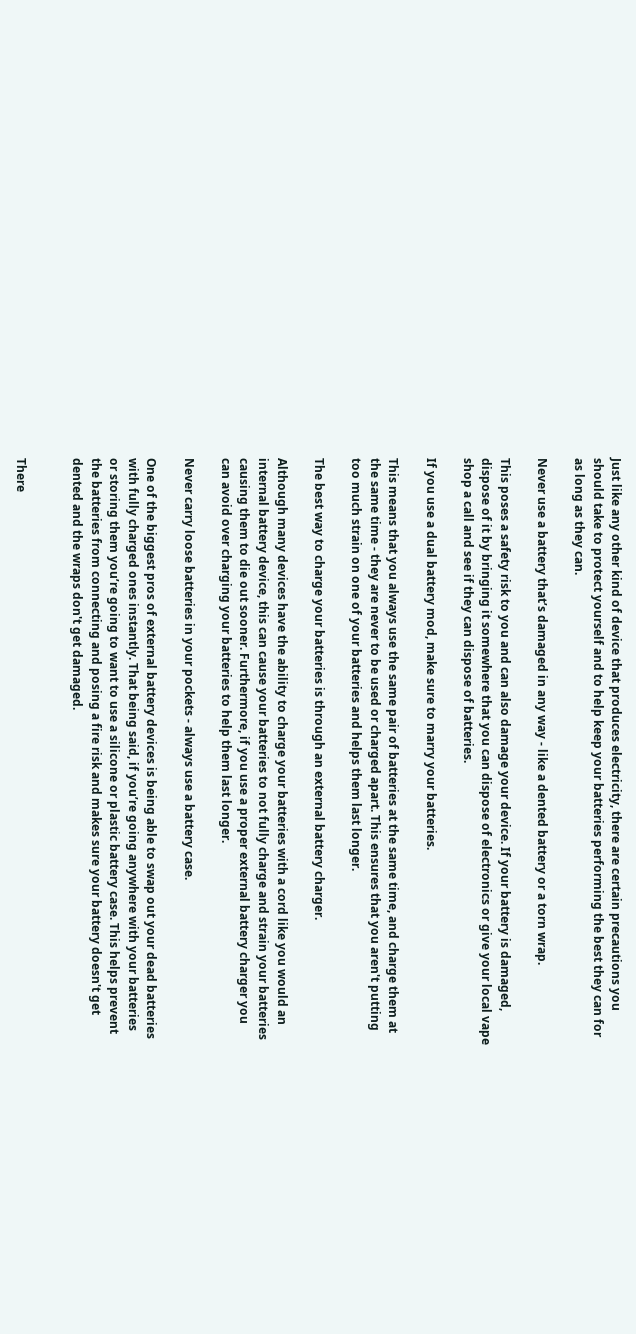Just like any other kind of device that produces electricity, there are certain precautions you should take to protect yourself and to help keep your batteries performing the best they can for as long as they can.

Never use a battery that’s damaged in any way - like a dented battery or a torn wrap.

This poses a safety risk to you and can also damage your device. If your battery is damaged, dispose of it by bringing it somewhere that you can dispose of electronics or give your local vape shop a call and see if they can dispose of batteries.

If you use a dual battery mod, make sure to marry your batteries.

This means that you always use the same pair of batteries at the same time, and charge them at the same time - they are never to be used or charged apart. This ensures that you aren't putting too much strain on one of your batteries and helps them last longer.

The best way to charge your batteries is through an external battery charger.

Although many devices have the ability to charge your batteries with a cord like you would an internal battery device, this can cause your batteries to not fully charge and strain your batteries causing them to die out sooner. Furthermore, if you use a proper external battery charger you can avoid over charging your batteries to help them last longer.

Never carry loose batteries in your pockets - always use a battery case.

One of the biggest pros of external battery devices is being able to swap out your dead batteries with fully charged ones instantly. That being said, if you’re going anywhere with your batteries or storing them you’re going to want to use a silicone or plastic battery case. This helps prevent the batteries from connecting and posing a fire risk and makes sure your battery doesn't get dented and the wraps don't get damaged.


There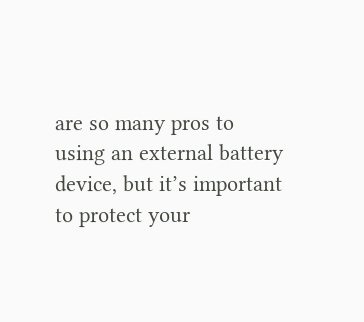are so many pros to using an external battery device, but it’s important to protect your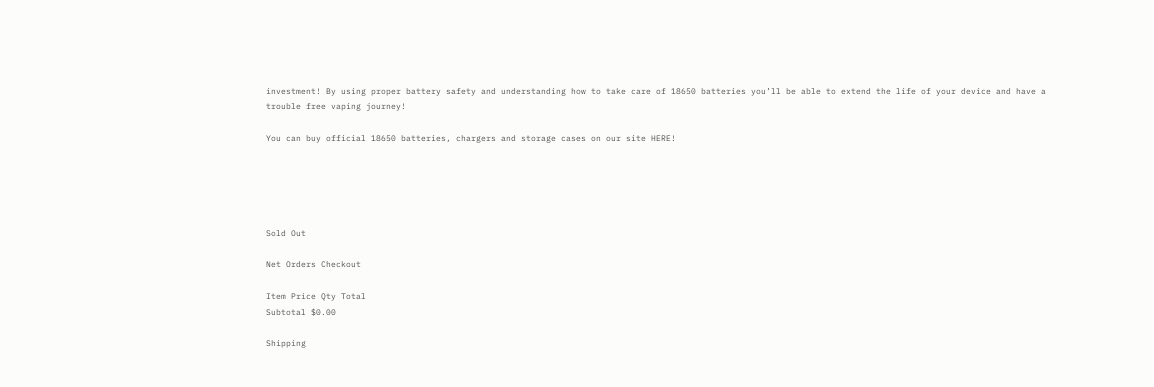investment! By using proper battery safety and understanding how to take care of 18650 batteries you’ll be able to extend the life of your device and have a trouble free vaping journey!

You can buy official 18650 batteries, chargers and storage cases on our site HERE!





Sold Out

Net Orders Checkout

Item Price Qty Total
Subtotal $0.00

Shipping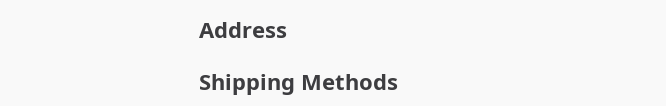Address

Shipping Methods